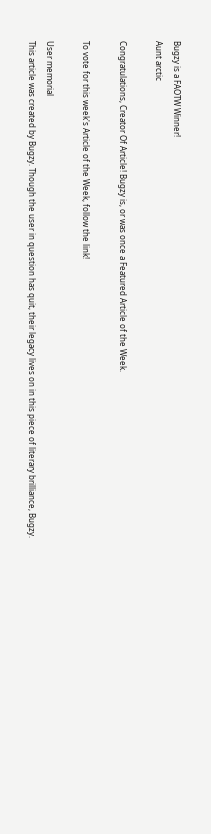Bugzy is a FAOTW Winner!
Aunt arctic

Congratulations, Creator Of Article! Bugzy is, or was once a Featured Article of the Week.

To vote for this week's Article of the Week, follow the link!

User memorial
This article was created by Bugzy. Though the user in question has quit, their legacy lives on in this piece of literary brilliance, Bugzy.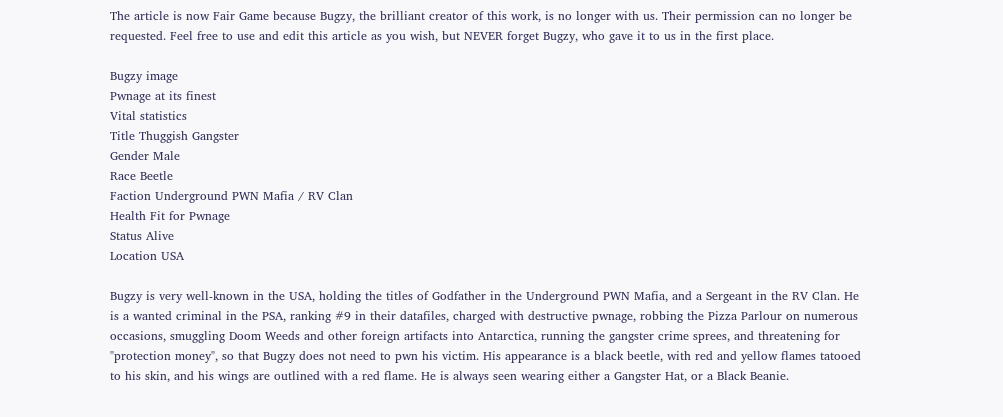The article is now Fair Game because Bugzy, the brilliant creator of this work, is no longer with us. Their permission can no longer be requested. Feel free to use and edit this article as you wish, but NEVER forget Bugzy, who gave it to us in the first place.

Bugzy image
Pwnage at its finest
Vital statistics
Title Thuggish Gangster
Gender Male
Race Beetle
Faction Underground PWN Mafia / RV Clan
Health Fit for Pwnage
Status Alive
Location USA

Bugzy is very well-known in the USA, holding the titles of Godfather in the Underground PWN Mafia, and a Sergeant in the RV Clan. He is a wanted criminal in the PSA, ranking #9 in their datafiles, charged with destructive pwnage, robbing the Pizza Parlour on numerous occasions, smuggling Doom Weeds and other foreign artifacts into Antarctica, running the gangster crime sprees, and threatening for "protection money", so that Bugzy does not need to pwn his victim. His appearance is a black beetle, with red and yellow flames tatooed to his skin, and his wings are outlined with a red flame. He is always seen wearing either a Gangster Hat, or a Black Beanie.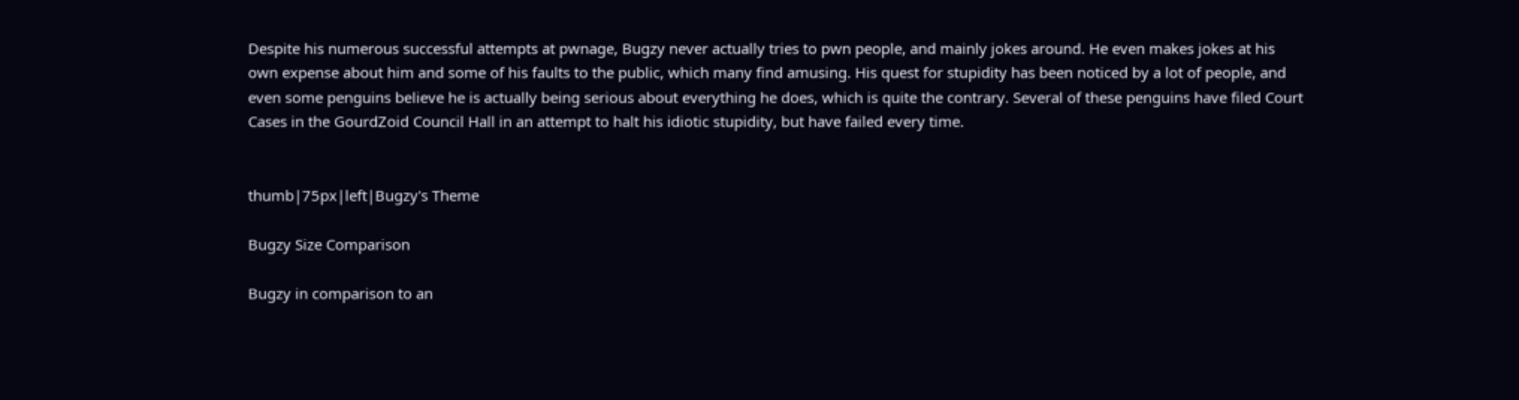Despite his numerous successful attempts at pwnage, Bugzy never actually tries to pwn people, and mainly jokes around. He even makes jokes at his own expense about him and some of his faults to the public, which many find amusing. His quest for stupidity has been noticed by a lot of people, and even some penguins believe he is actually being serious about everything he does, which is quite the contrary. Several of these penguins have filed Court Cases in the GourdZoid Council Hall in an attempt to halt his idiotic stupidity, but have failed every time.


thumb|75px|left|Bugzy's Theme

Bugzy Size Comparison

Bugzy in comparison to an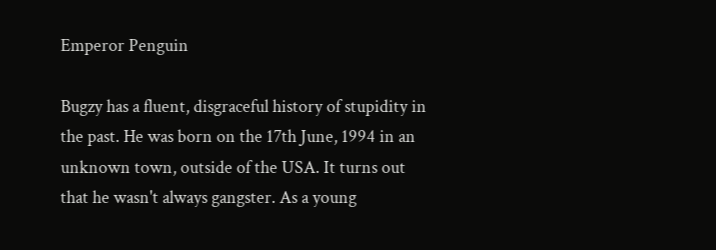Emperor Penguin

Bugzy has a fluent, disgraceful history of stupidity in the past. He was born on the 17th June, 1994 in an unknown town, outside of the USA. It turns out that he wasn't always gangster. As a young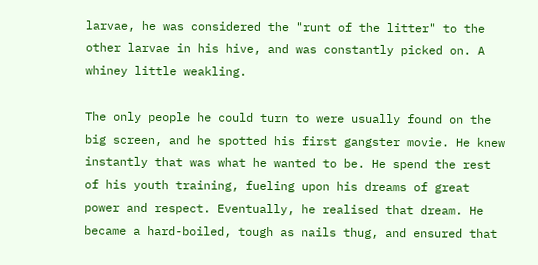larvae, he was considered the "runt of the litter" to the other larvae in his hive, and was constantly picked on. A whiney little weakling.

The only people he could turn to were usually found on the big screen, and he spotted his first gangster movie. He knew instantly that was what he wanted to be. He spend the rest of his youth training, fueling upon his dreams of great power and respect. Eventually, he realised that dream. He became a hard-boiled, tough as nails thug, and ensured that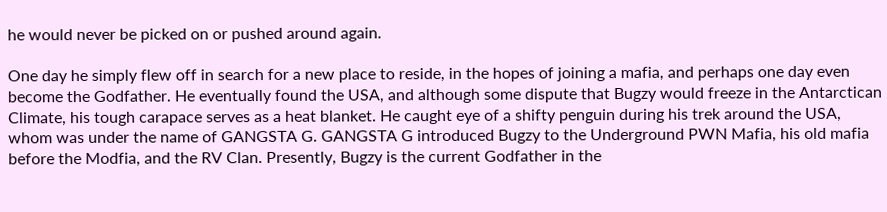he would never be picked on or pushed around again.

One day he simply flew off in search for a new place to reside, in the hopes of joining a mafia, and perhaps one day even become the Godfather. He eventually found the USA, and although some dispute that Bugzy would freeze in the Antarctican Climate, his tough carapace serves as a heat blanket. He caught eye of a shifty penguin during his trek around the USA, whom was under the name of GANGSTA G. GANGSTA G introduced Bugzy to the Underground PWN Mafia, his old mafia before the Modfia, and the RV Clan. Presently, Bugzy is the current Godfather in the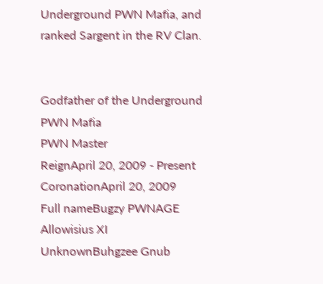Underground PWN Mafia, and ranked Sargent in the RV Clan.


Godfather of the Underground PWN Mafia
PWN Master
ReignApril 20, 2009 - Present
CoronationApril 20, 2009
Full nameBugzy PWNAGE Allowisius XI
UnknownBuhgzee Gnub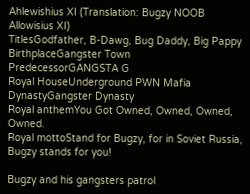Ahlewishius XI (Translation: Bugzy NOOB Allowisius XI)
TitlesGodfather, B-Dawg, Bug Daddy, Big Pappy
BirthplaceGangster Town
PredecessorGANGSTA G
Royal HouseUnderground PWN Mafia
DynastyGangster Dynasty
Royal anthemYou Got Owned, Owned, Owned, Owned.
Royal mottoStand for Bugzy, for in Soviet Russia, Bugzy stands for you!

Bugzy and his gangsters patrol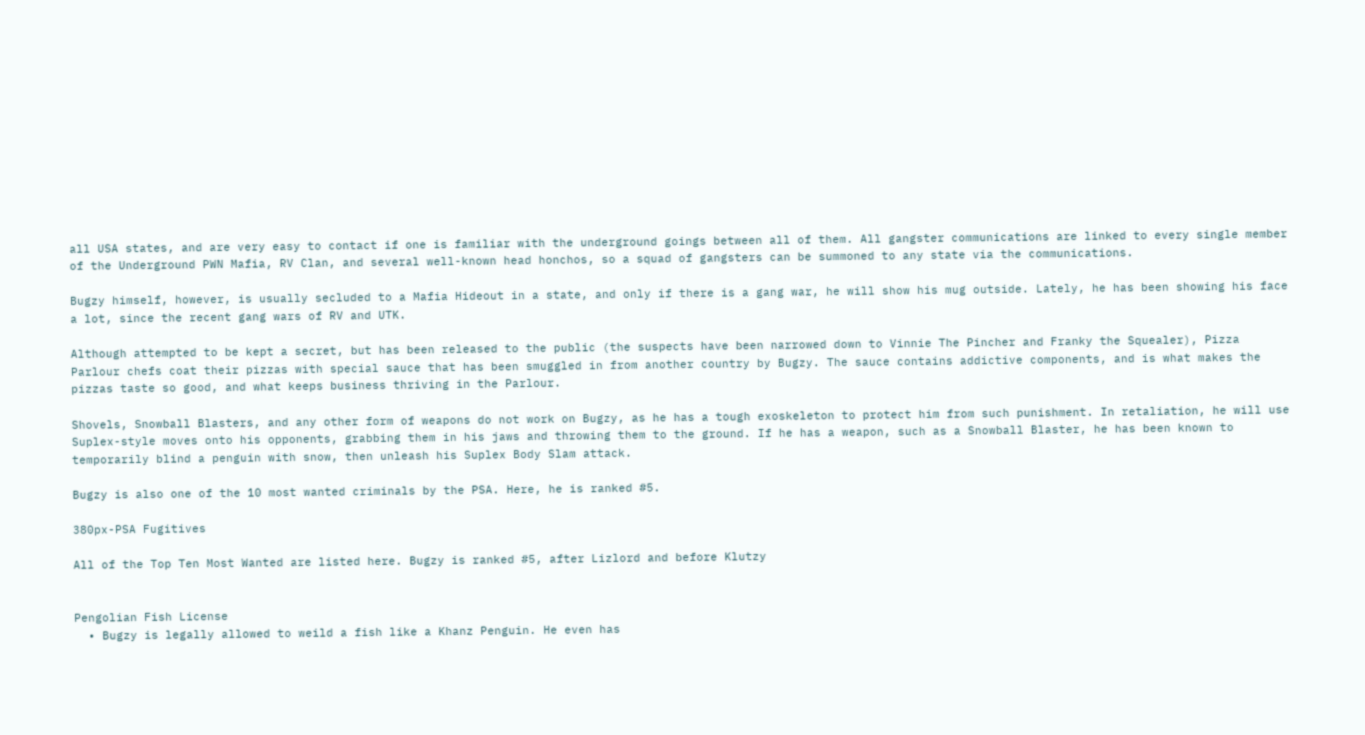all USA states, and are very easy to contact if one is familiar with the underground goings between all of them. All gangster communications are linked to every single member of the Underground PWN Mafia, RV Clan, and several well-known head honchos, so a squad of gangsters can be summoned to any state via the communications.

Bugzy himself, however, is usually secluded to a Mafia Hideout in a state, and only if there is a gang war, he will show his mug outside. Lately, he has been showing his face a lot, since the recent gang wars of RV and UTK.

Although attempted to be kept a secret, but has been released to the public (the suspects have been narrowed down to Vinnie The Pincher and Franky the Squealer), Pizza Parlour chefs coat their pizzas with special sauce that has been smuggled in from another country by Bugzy. The sauce contains addictive components, and is what makes the pizzas taste so good, and what keeps business thriving in the Parlour.

Shovels, Snowball Blasters, and any other form of weapons do not work on Bugzy, as he has a tough exoskeleton to protect him from such punishment. In retaliation, he will use Suplex-style moves onto his opponents, grabbing them in his jaws and throwing them to the ground. If he has a weapon, such as a Snowball Blaster, he has been known to temporarily blind a penguin with snow, then unleash his Suplex Body Slam attack.

Bugzy is also one of the 10 most wanted criminals by the PSA. Here, he is ranked #5.

380px-PSA Fugitives

All of the Top Ten Most Wanted are listed here. Bugzy is ranked #5, after Lizlord and before Klutzy


Pengolian Fish License
  • Bugzy is legally allowed to weild a fish like a Khanz Penguin. He even has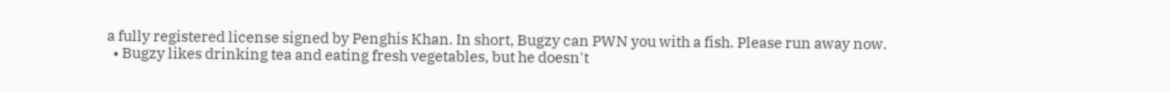a fully registered license signed by Penghis Khan. In short, Bugzy can PWN you with a fish. Please run away now.
  • Bugzy likes drinking tea and eating fresh vegetables, but he doesn't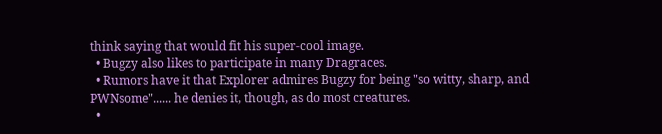think saying that would fit his super-cool image.
  • Bugzy also likes to participate in many Dragraces.
  • Rumors have it that Explorer admires Bugzy for being "so witty, sharp, and PWNsome"...... he denies it, though, as do most creatures.
  •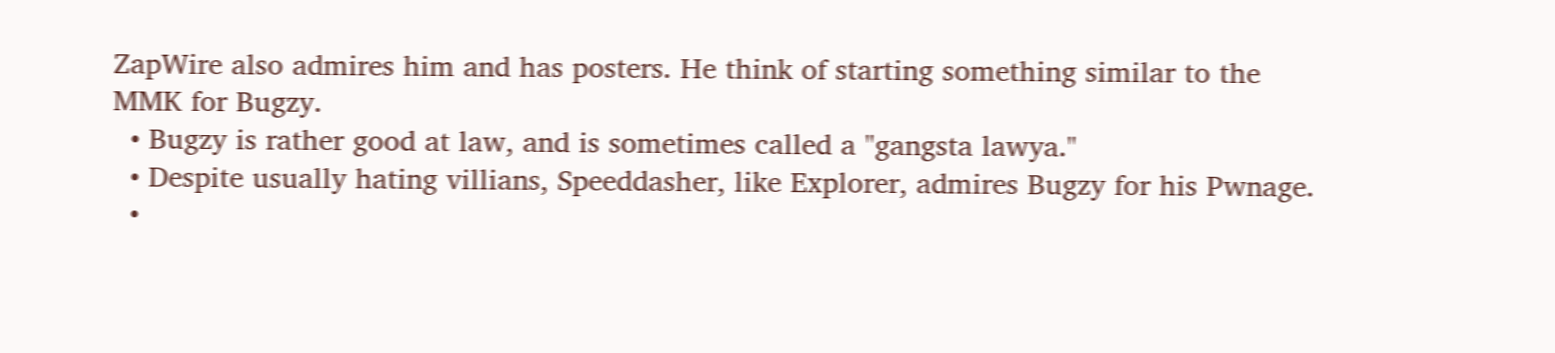ZapWire also admires him and has posters. He think of starting something similar to the MMK for Bugzy.
  • Bugzy is rather good at law, and is sometimes called a "gangsta lawya."
  • Despite usually hating villians, Speeddasher, like Explorer, admires Bugzy for his Pwnage.
  •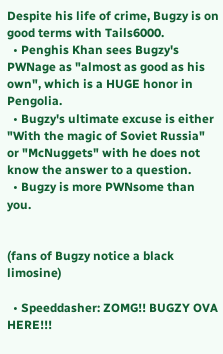Despite his life of crime, Bugzy is on good terms with Tails6000.
  • Penghis Khan sees Bugzy's PWNage as "almost as good as his own", which is a HUGE honor in Pengolia.
  • Bugzy's ultimate excuse is either "With the magic of Soviet Russia" or "McNuggets" with he does not know the answer to a question.
  • Bugzy is more PWNsome than you.


(fans of Bugzy notice a black limosine)

  • Speeddasher: ZOMG!! BUGZY OVA HERE!!!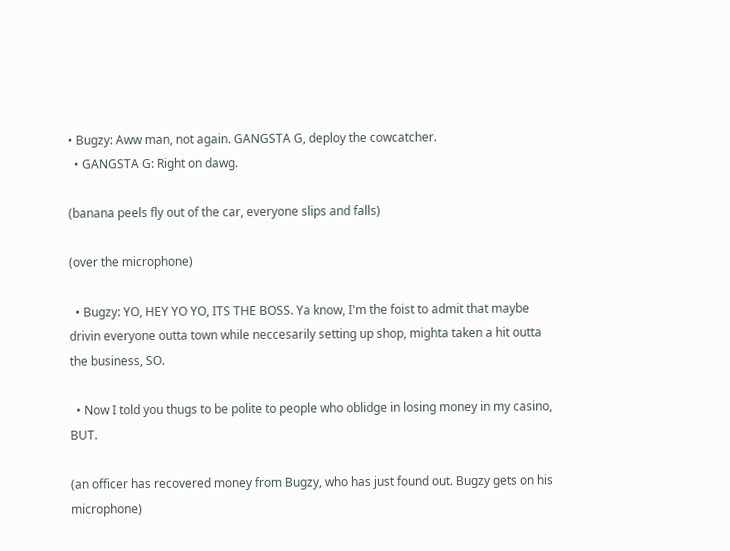• Bugzy: Aww man, not again. GANGSTA G, deploy the cowcatcher.
  • GANGSTA G: Right on dawg.

(banana peels fly out of the car, everyone slips and falls)

(over the microphone)

  • Bugzy: YO, HEY YO YO, ITS THE BOSS. Ya know, I'm the foist to admit that maybe drivin everyone outta town while neccesarily setting up shop, mighta taken a hit outta the business, SO.

  • Now I told you thugs to be polite to people who oblidge in losing money in my casino, BUT.

(an officer has recovered money from Bugzy, who has just found out. Bugzy gets on his microphone)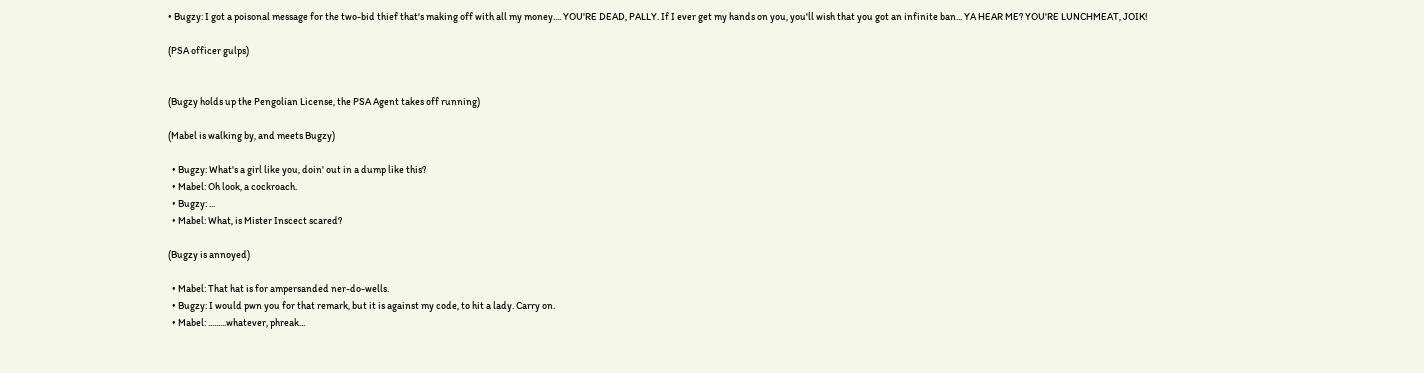• Bugzy: I got a poisonal message for the two-bid thief that's making off with all my money.... YOU'RE DEAD, PALLY. If I ever get my hands on you, you'll wish that you got an infinite ban... YA HEAR ME? YOU'RE LUNCHMEAT, JOIK!

(PSA officer gulps)


(Bugzy holds up the Pengolian License, the PSA Agent takes off running)

(Mabel is walking by, and meets Bugzy)

  • Bugzy: What's a girl like you, doin' out in a dump like this?
  • Mabel: Oh look, a cockroach.
  • Bugzy: ...
  • Mabel: What, is Mister Inscect scared?

(Bugzy is annoyed)

  • Mabel: That hat is for ampersanded ner-do-wells.
  • Bugzy: I would pwn you for that remark, but it is against my code, to hit a lady. Carry on.
  • Mabel: .........whatever, phreak...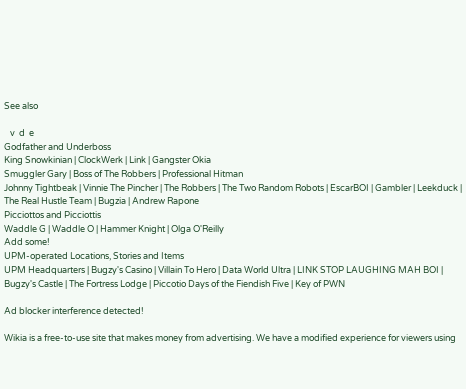See also

   v  d  e
Godfather and Underboss
King Snowkinian | ClockWerk | Link | Gangster Okia
Smuggler Gary | Boss of The Robbers | Professional Hitman
Johnny Tightbeak | Vinnie The Pincher | The Robbers | The Two Random Robots | EscarBOI | Gambler | Leekduck | The Real Hustle Team | Bugzia | Andrew Rapone
Picciottos and Picciottis
Waddle G | Waddle O | Hammer Knight | Olga O'Reilly
Add some!
UPM-operated Locations, Stories and Items
UPM Headquarters | Bugzy's Casino | Villain To Hero | Data World Ultra | LINK STOP LAUGHING MAH BOI | Bugzy's Castle | The Fortress Lodge | Piccotio Days of the Fiendish Five | Key of PWN

Ad blocker interference detected!

Wikia is a free-to-use site that makes money from advertising. We have a modified experience for viewers using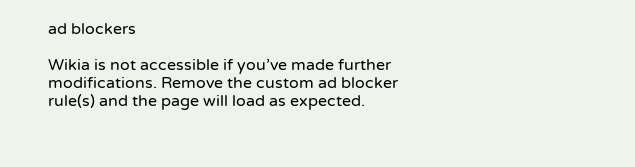ad blockers

Wikia is not accessible if you’ve made further modifications. Remove the custom ad blocker rule(s) and the page will load as expected.